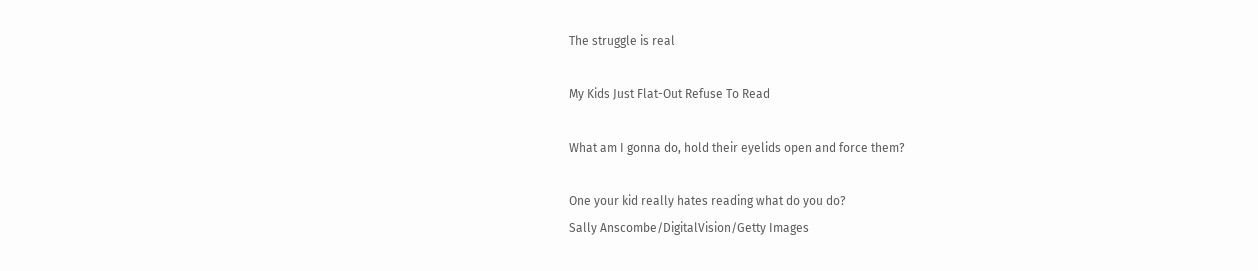The struggle is real

My Kids Just Flat-Out Refuse To Read

What am I gonna do, hold their eyelids open and force them?

One your kid really hates reading what do you do?
Sally Anscombe/DigitalVision/Getty Images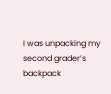I was unpacking my second grader’s backpack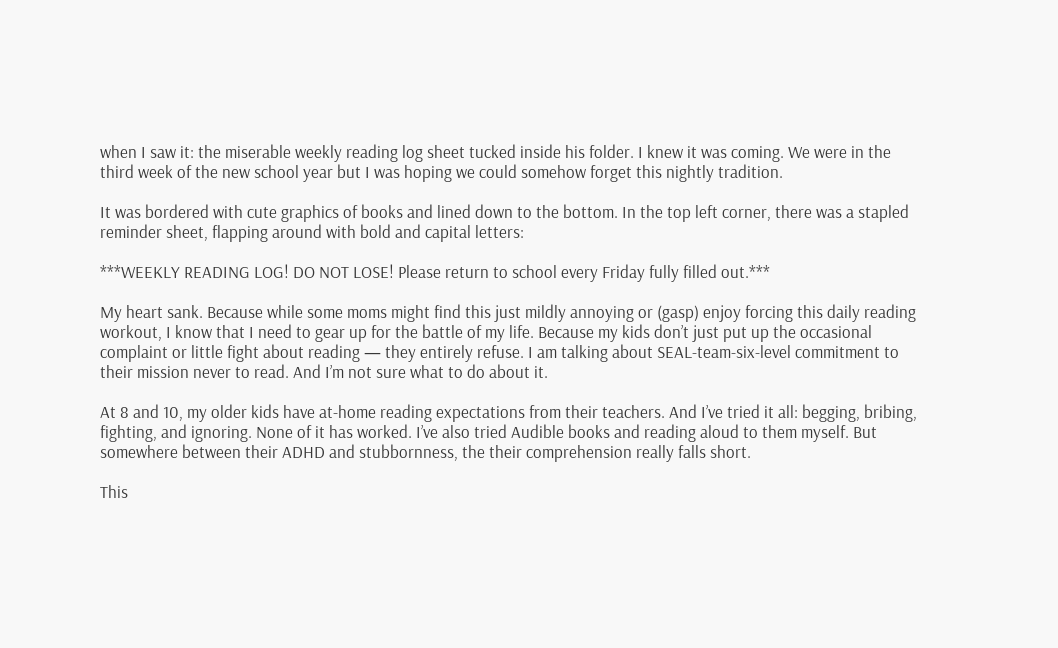when I saw it: the miserable weekly reading log sheet tucked inside his folder. I knew it was coming. We were in the third week of the new school year but I was hoping we could somehow forget this nightly tradition.

It was bordered with cute graphics of books and lined down to the bottom. In the top left corner, there was a stapled reminder sheet, flapping around with bold and capital letters:

***WEEKLY READING LOG! DO NOT LOSE! Please return to school every Friday fully filled out.***

My heart sank. Because while some moms might find this just mildly annoying or (gasp) enjoy forcing this daily reading workout, I know that I need to gear up for the battle of my life. Because my kids don’t just put up the occasional complaint or little fight about reading — they entirely refuse. I am talking about SEAL-team-six-level commitment to their mission never to read. And I’m not sure what to do about it.

At 8 and 10, my older kids have at-home reading expectations from their teachers. And I’ve tried it all: begging, bribing, fighting, and ignoring. None of it has worked. I’ve also tried Audible books and reading aloud to them myself. But somewhere between their ADHD and stubbornness, the their comprehension really falls short.

This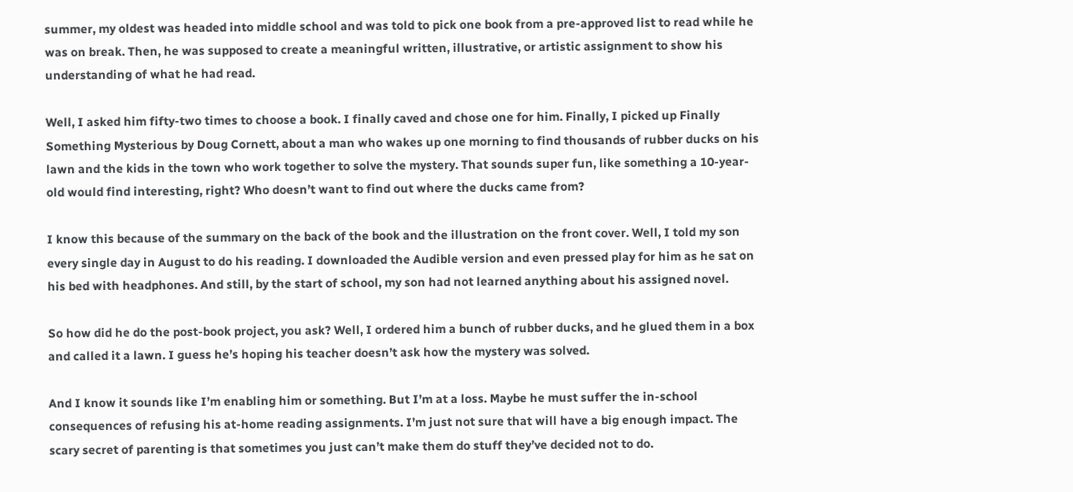summer, my oldest was headed into middle school and was told to pick one book from a pre-approved list to read while he was on break. Then, he was supposed to create a meaningful written, illustrative, or artistic assignment to show his understanding of what he had read.

Well, I asked him fifty-two times to choose a book. I finally caved and chose one for him. Finally, I picked up Finally Something Mysterious by Doug Cornett, about a man who wakes up one morning to find thousands of rubber ducks on his lawn and the kids in the town who work together to solve the mystery. That sounds super fun, like something a 10-year-old would find interesting, right? Who doesn’t want to find out where the ducks came from?

I know this because of the summary on the back of the book and the illustration on the front cover. Well, I told my son every single day in August to do his reading. I downloaded the Audible version and even pressed play for him as he sat on his bed with headphones. And still, by the start of school, my son had not learned anything about his assigned novel.

So how did he do the post-book project, you ask? Well, I ordered him a bunch of rubber ducks, and he glued them in a box and called it a lawn. I guess he’s hoping his teacher doesn’t ask how the mystery was solved.

And I know it sounds like I’m enabling him or something. But I’m at a loss. Maybe he must suffer the in-school consequences of refusing his at-home reading assignments. I’m just not sure that will have a big enough impact. The scary secret of parenting is that sometimes you just can’t make them do stuff they’ve decided not to do.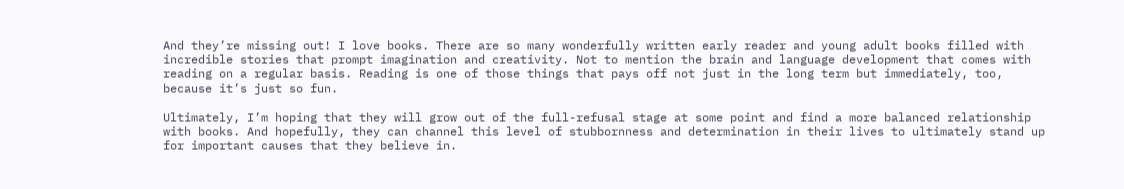And they’re missing out! I love books. There are so many wonderfully written early reader and young adult books filled with incredible stories that prompt imagination and creativity. Not to mention the brain and language development that comes with reading on a regular basis. Reading is one of those things that pays off not just in the long term but immediately, too, because it’s just so fun.

Ultimately, I’m hoping that they will grow out of the full-refusal stage at some point and find a more balanced relationship with books. And hopefully, they can channel this level of stubbornness and determination in their lives to ultimately stand up for important causes that they believe in.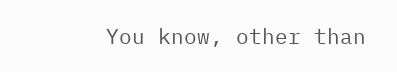You know, other than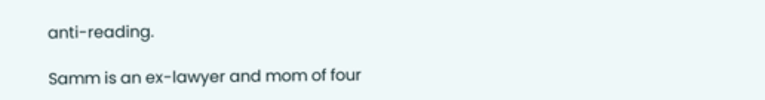anti-reading.

Samm is an ex-lawyer and mom of four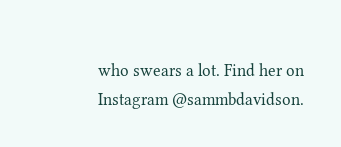who swears a lot. Find her on Instagram @sammbdavidson.